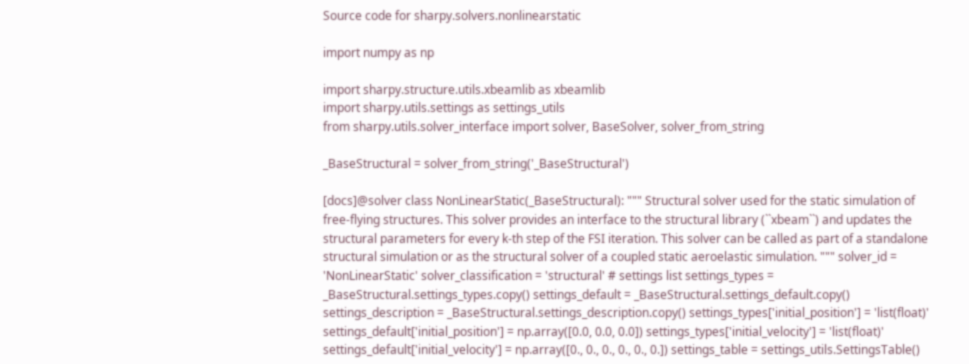Source code for sharpy.solvers.nonlinearstatic

import numpy as np

import sharpy.structure.utils.xbeamlib as xbeamlib
import sharpy.utils.settings as settings_utils
from sharpy.utils.solver_interface import solver, BaseSolver, solver_from_string

_BaseStructural = solver_from_string('_BaseStructural')

[docs]@solver class NonLinearStatic(_BaseStructural): """ Structural solver used for the static simulation of free-flying structures. This solver provides an interface to the structural library (``xbeam``) and updates the structural parameters for every k-th step of the FSI iteration. This solver can be called as part of a standalone structural simulation or as the structural solver of a coupled static aeroelastic simulation. """ solver_id = 'NonLinearStatic' solver_classification = 'structural' # settings list settings_types = _BaseStructural.settings_types.copy() settings_default = _BaseStructural.settings_default.copy() settings_description = _BaseStructural.settings_description.copy() settings_types['initial_position'] = 'list(float)' settings_default['initial_position'] = np.array([0.0, 0.0, 0.0]) settings_types['initial_velocity'] = 'list(float)' settings_default['initial_velocity'] = np.array([0., 0., 0., 0., 0., 0.]) settings_table = settings_utils.SettingsTable()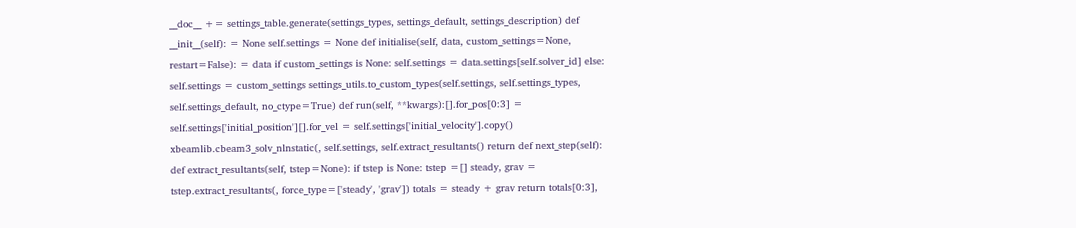__doc__ += settings_table.generate(settings_types, settings_default, settings_description) def __init__(self): = None self.settings = None def initialise(self, data, custom_settings=None, restart=False): = data if custom_settings is None: self.settings = data.settings[self.solver_id] else: self.settings = custom_settings settings_utils.to_custom_types(self.settings, self.settings_types, self.settings_default, no_ctype=True) def run(self, **kwargs):[].for_pos[0:3] = self.settings['initial_position'][].for_vel = self.settings['initial_velocity'].copy() xbeamlib.cbeam3_solv_nlnstatic(, self.settings, self.extract_resultants() return def next_step(self): def extract_resultants(self, tstep=None): if tstep is None: tstep =[] steady, grav = tstep.extract_resultants(, force_type=['steady', 'grav']) totals = steady + grav return totals[0:3],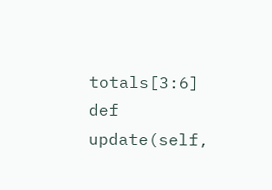totals[3:6] def update(self,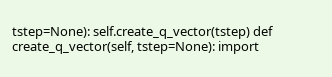tstep=None): self.create_q_vector(tstep) def create_q_vector(self, tstep=None): import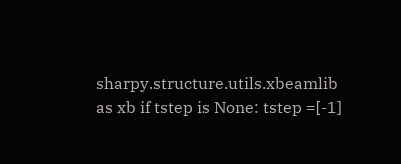sharpy.structure.utils.xbeamlib as xb if tstep is None: tstep =[-1]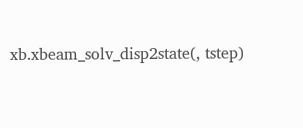xb.xbeam_solv_disp2state(, tstep)